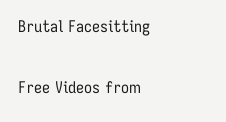Brutal Facesitting

Free Videos from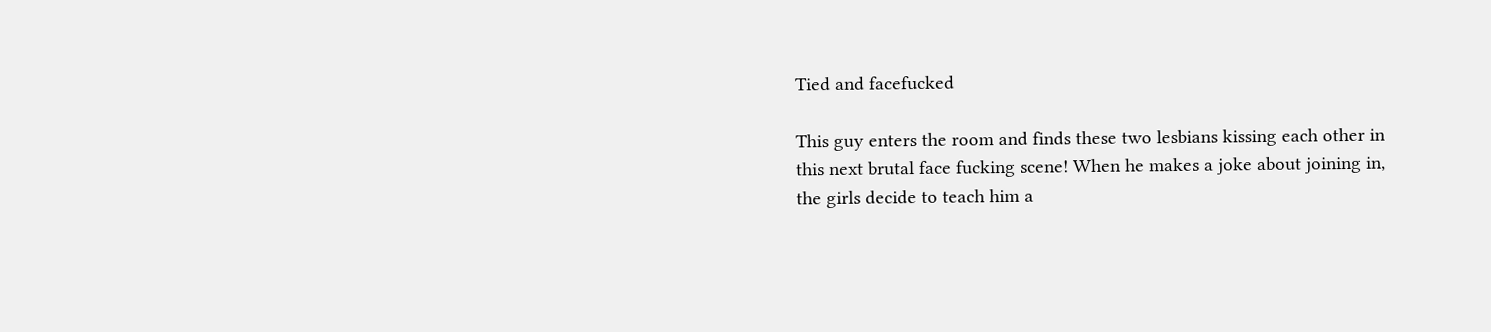Tied and facefucked

This guy enters the room and finds these two lesbians kissing each other in this next brutal face fucking scene! When he makes a joke about joining in, the girls decide to teach him a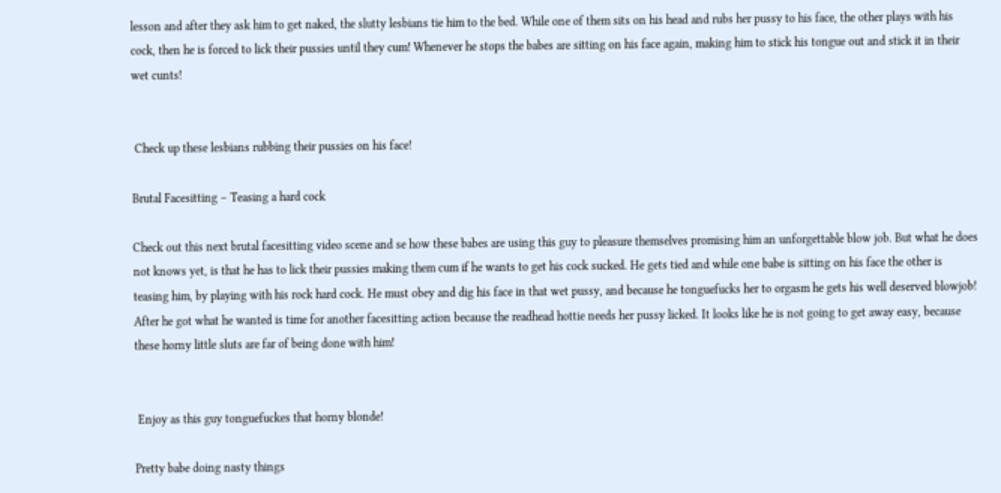lesson and after they ask him to get naked, the slutty lesbians tie him to the bed. While one of them sits on his head and rubs her pussy to his face, the other plays with his cock, then he is forced to lick their pussies until they cum! Whenever he stops the babes are sitting on his face again, making him to stick his tongue out and stick it in their wet cunts!


 Check up these lesbians rubbing their pussies on his face!

Brutal Facesitting – Teasing a hard cock

Check out this next brutal facesitting video scene and se how these babes are using this guy to pleasure themselves promising him an unforgettable blow job. But what he does not knows yet, is that he has to lick their pussies making them cum if he wants to get his cock sucked. He gets tied and while one babe is sitting on his face the other is teasing him, by playing with his rock hard cock. He must obey and dig his face in that wet pussy, and because he tonguefucks her to orgasm he gets his well deserved blowjob! After he got what he wanted is time for another facesitting action because the readhead hottie needs her pussy licked. It looks like he is not going to get away easy, because these horny little sluts are far of being done with him!


 Enjoy as this guy tonguefuckes that horny blonde!

Pretty babe doing nasty things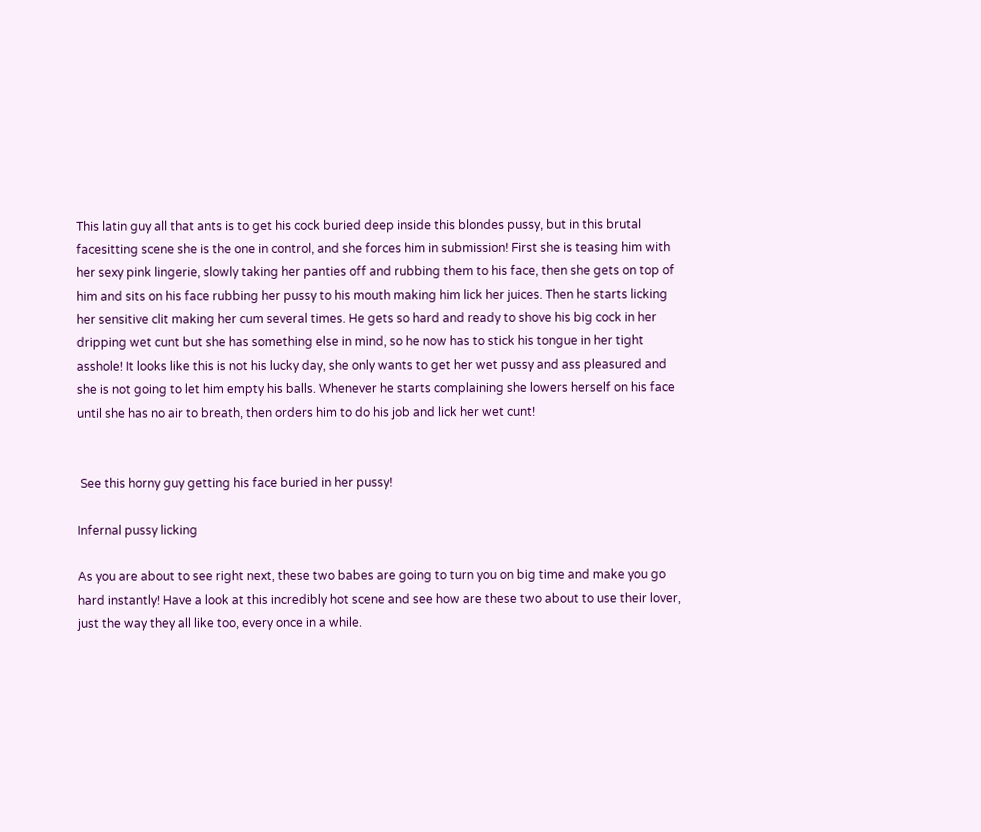This latin guy all that ants is to get his cock buried deep inside this blondes pussy, but in this brutal facesitting scene she is the one in control, and she forces him in submission! First she is teasing him with her sexy pink lingerie, slowly taking her panties off and rubbing them to his face, then she gets on top of him and sits on his face rubbing her pussy to his mouth making him lick her juices. Then he starts licking her sensitive clit making her cum several times. He gets so hard and ready to shove his big cock in her dripping wet cunt but she has something else in mind, so he now has to stick his tongue in her tight asshole! It looks like this is not his lucky day, she only wants to get her wet pussy and ass pleasured and she is not going to let him empty his balls. Whenever he starts complaining she lowers herself on his face until she has no air to breath, then orders him to do his job and lick her wet cunt!


 See this horny guy getting his face buried in her pussy!

Infernal pussy licking

As you are about to see right next, these two babes are going to turn you on big time and make you go hard instantly! Have a look at this incredibly hot scene and see how are these two about to use their lover, just the way they all like too, every once in a while.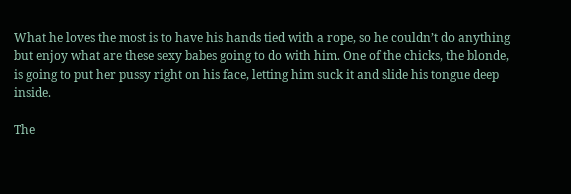What he loves the most is to have his hands tied with a rope, so he couldn’t do anything but enjoy what are these sexy babes going to do with him. One of the chicks, the blonde, is going to put her pussy right on his face, letting him suck it and slide his tongue deep inside.

The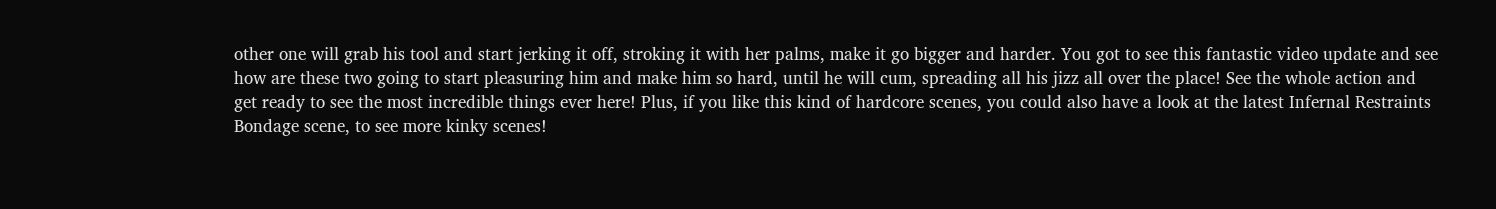other one will grab his tool and start jerking it off, stroking it with her palms, make it go bigger and harder. You got to see this fantastic video update and see how are these two going to start pleasuring him and make him so hard, until he will cum, spreading all his jizz all over the place! See the whole action and get ready to see the most incredible things ever here! Plus, if you like this kind of hardcore scenes, you could also have a look at the latest Infernal Restraints Bondage scene, to see more kinky scenes!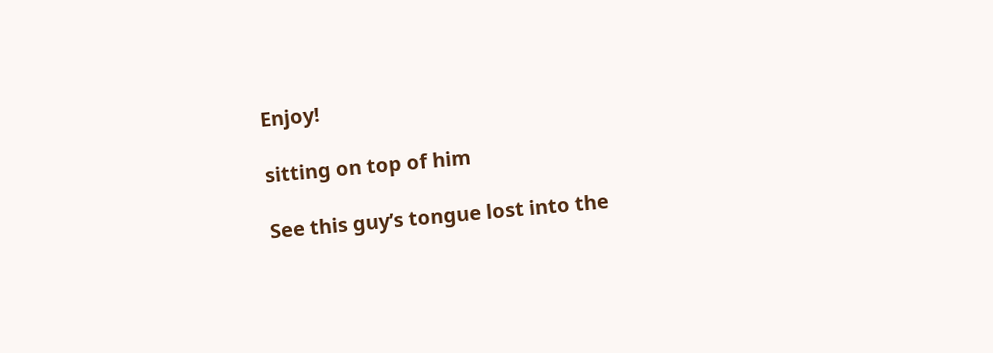Enjoy!

sitting on top of him

See this guy’s tongue lost into the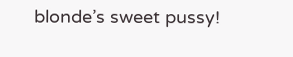blonde’s sweet pussy!